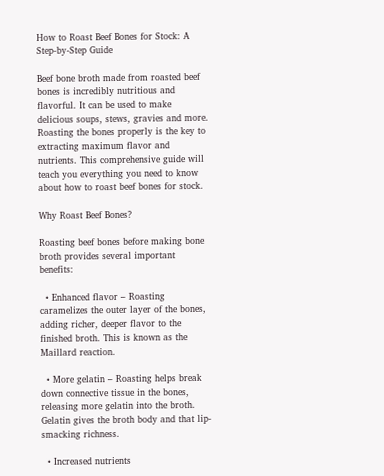How to Roast Beef Bones for Stock: A Step-by-Step Guide

Beef bone broth made from roasted beef bones is incredibly nutritious and flavorful. It can be used to make delicious soups, stews, gravies and more. Roasting the bones properly is the key to extracting maximum flavor and nutrients. This comprehensive guide will teach you everything you need to know about how to roast beef bones for stock.

Why Roast Beef Bones?

Roasting beef bones before making bone broth provides several important benefits:

  • Enhanced flavor – Roasting caramelizes the outer layer of the bones, adding richer, deeper flavor to the finished broth. This is known as the Maillard reaction.

  • More gelatin – Roasting helps break down connective tissue in the bones, releasing more gelatin into the broth. Gelatin gives the broth body and that lip-smacking richness.

  • Increased nutrients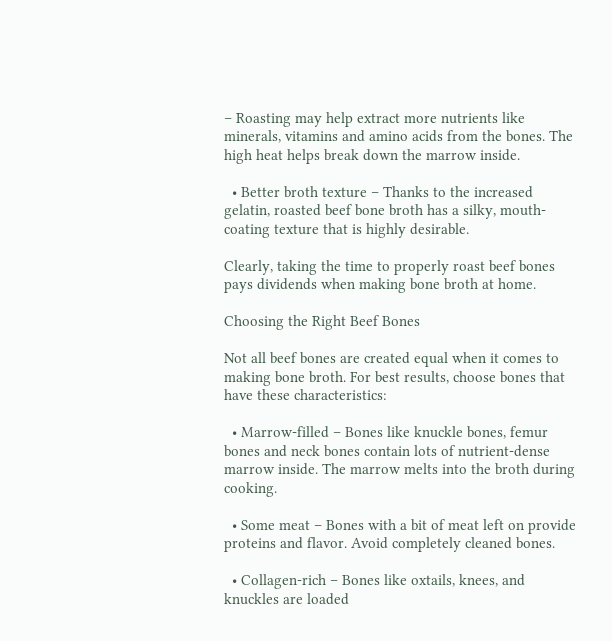– Roasting may help extract more nutrients like minerals, vitamins and amino acids from the bones. The high heat helps break down the marrow inside.

  • Better broth texture – Thanks to the increased gelatin, roasted beef bone broth has a silky, mouth-coating texture that is highly desirable.

Clearly, taking the time to properly roast beef bones pays dividends when making bone broth at home.

Choosing the Right Beef Bones

Not all beef bones are created equal when it comes to making bone broth. For best results, choose bones that have these characteristics:

  • Marrow-filled – Bones like knuckle bones, femur bones and neck bones contain lots of nutrient-dense marrow inside. The marrow melts into the broth during cooking.

  • Some meat – Bones with a bit of meat left on provide proteins and flavor. Avoid completely cleaned bones.

  • Collagen-rich – Bones like oxtails, knees, and knuckles are loaded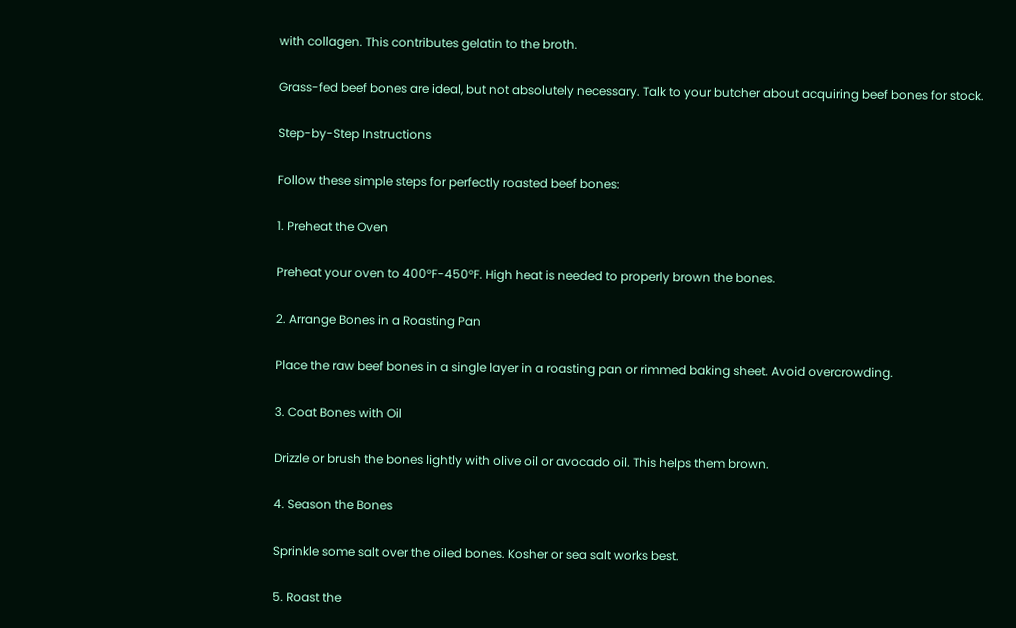with collagen. This contributes gelatin to the broth.

Grass-fed beef bones are ideal, but not absolutely necessary. Talk to your butcher about acquiring beef bones for stock.

Step-by-Step Instructions

Follow these simple steps for perfectly roasted beef bones:

1. Preheat the Oven

Preheat your oven to 400°F-450°F. High heat is needed to properly brown the bones.

2. Arrange Bones in a Roasting Pan

Place the raw beef bones in a single layer in a roasting pan or rimmed baking sheet. Avoid overcrowding.

3. Coat Bones with Oil

Drizzle or brush the bones lightly with olive oil or avocado oil. This helps them brown.

4. Season the Bones

Sprinkle some salt over the oiled bones. Kosher or sea salt works best.

5. Roast the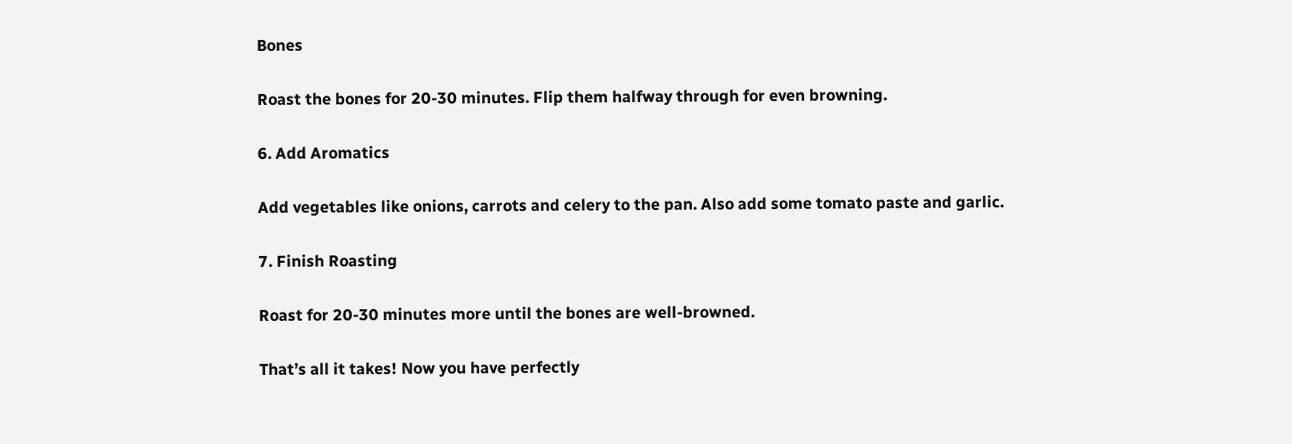Bones

Roast the bones for 20-30 minutes. Flip them halfway through for even browning.

6. Add Aromatics

Add vegetables like onions, carrots and celery to the pan. Also add some tomato paste and garlic.

7. Finish Roasting

Roast for 20-30 minutes more until the bones are well-browned.

That’s all it takes! Now you have perfectly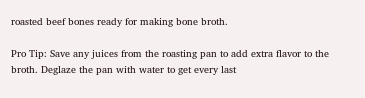roasted beef bones ready for making bone broth.

Pro Tip: Save any juices from the roasting pan to add extra flavor to the broth. Deglaze the pan with water to get every last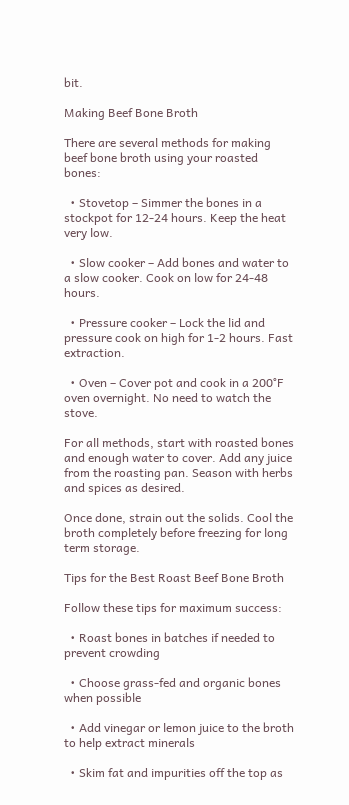bit.

Making Beef Bone Broth

There are several methods for making beef bone broth using your roasted bones:

  • Stovetop – Simmer the bones in a stockpot for 12-24 hours. Keep the heat very low.

  • Slow cooker – Add bones and water to a slow cooker. Cook on low for 24-48 hours.

  • Pressure cooker – Lock the lid and pressure cook on high for 1-2 hours. Fast extraction.

  • Oven – Cover pot and cook in a 200°F oven overnight. No need to watch the stove.

For all methods, start with roasted bones and enough water to cover. Add any juice from the roasting pan. Season with herbs and spices as desired.

Once done, strain out the solids. Cool the broth completely before freezing for long term storage.

Tips for the Best Roast Beef Bone Broth

Follow these tips for maximum success:

  • Roast bones in batches if needed to prevent crowding

  • Choose grass-fed and organic bones when possible

  • Add vinegar or lemon juice to the broth to help extract minerals

  • Skim fat and impurities off the top as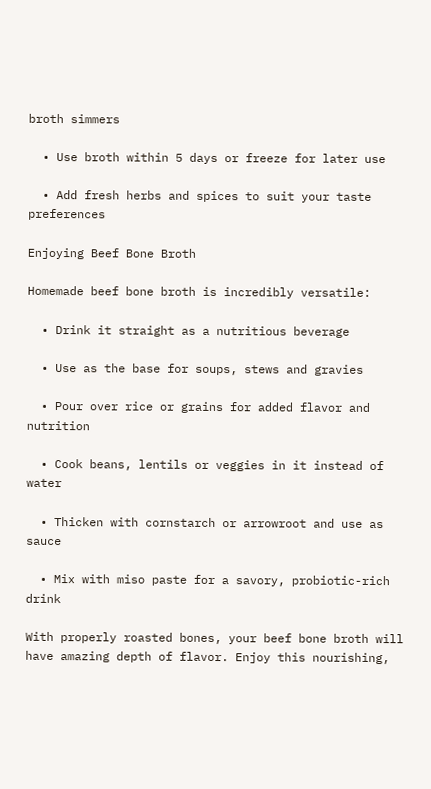broth simmers

  • Use broth within 5 days or freeze for later use

  • Add fresh herbs and spices to suit your taste preferences

Enjoying Beef Bone Broth

Homemade beef bone broth is incredibly versatile:

  • Drink it straight as a nutritious beverage

  • Use as the base for soups, stews and gravies

  • Pour over rice or grains for added flavor and nutrition

  • Cook beans, lentils or veggies in it instead of water

  • Thicken with cornstarch or arrowroot and use as sauce

  • Mix with miso paste for a savory, probiotic-rich drink

With properly roasted bones, your beef bone broth will have amazing depth of flavor. Enjoy this nourishing,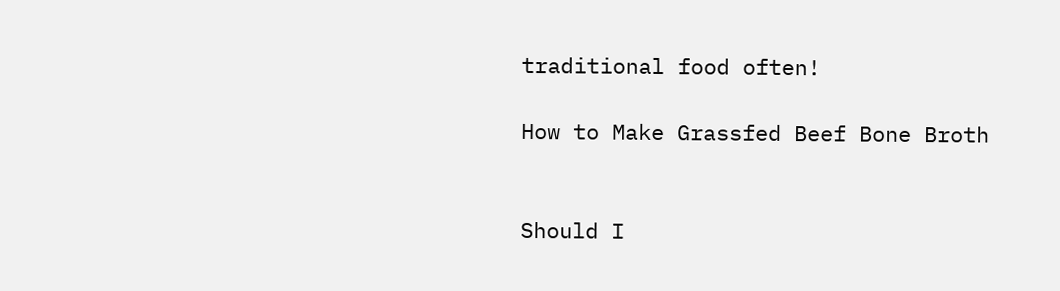traditional food often!

How to Make Grassfed Beef Bone Broth


Should I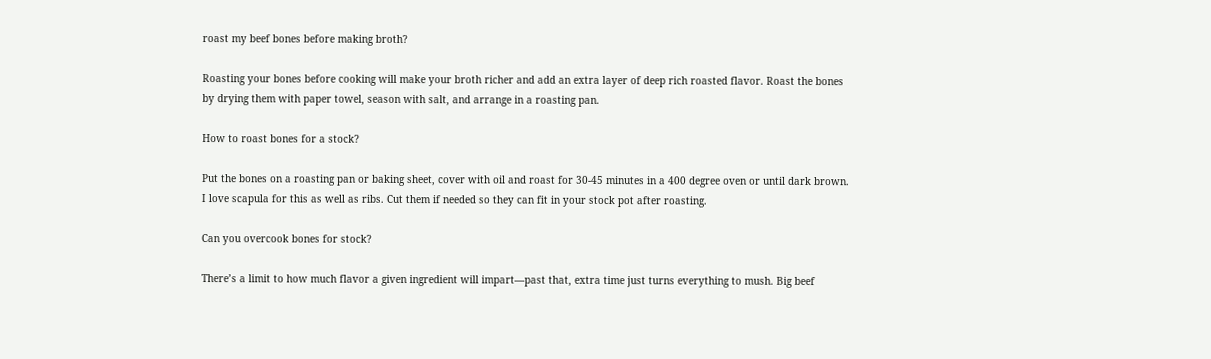roast my beef bones before making broth?

Roasting your bones before cooking will make your broth richer and add an extra layer of deep rich roasted flavor. Roast the bones by drying them with paper towel, season with salt, and arrange in a roasting pan.

How to roast bones for a stock?

Put the bones on a roasting pan or baking sheet, cover with oil and roast for 30-45 minutes in a 400 degree oven or until dark brown. I love scapula for this as well as ribs. Cut them if needed so they can fit in your stock pot after roasting.

Can you overcook bones for stock?

There’s a limit to how much flavor a given ingredient will impart—past that, extra time just turns everything to mush. Big beef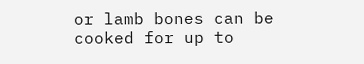or lamb bones can be cooked for up to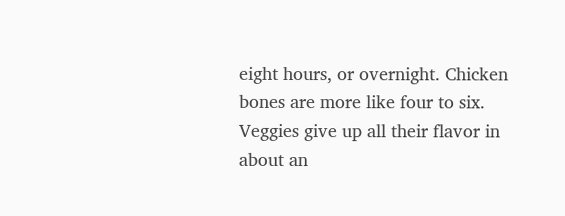eight hours, or overnight. Chicken bones are more like four to six. Veggies give up all their flavor in about an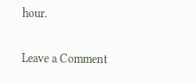hour.

Leave a Comment